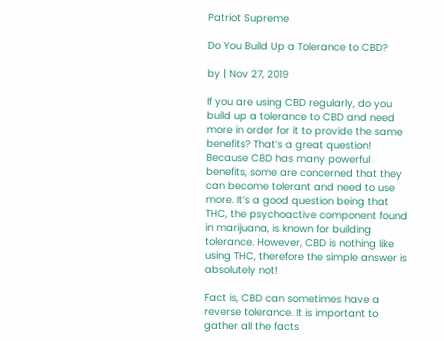Patriot Supreme

Do You Build Up a Tolerance to CBD?

by | Nov 27, 2019

If you are using CBD regularly, do you build up a tolerance to CBD and need more in order for it to provide the same benefits? That’s a great question! Because CBD has many powerful benefits, some are concerned that they can become tolerant and need to use more. It’s a good question being that THC, the psychoactive component found in marijuana, is known for building tolerance. However, CBD is nothing like using THC, therefore the simple answer is absolutely not!

Fact is, CBD can sometimes have a reverse tolerance. It is important to gather all the facts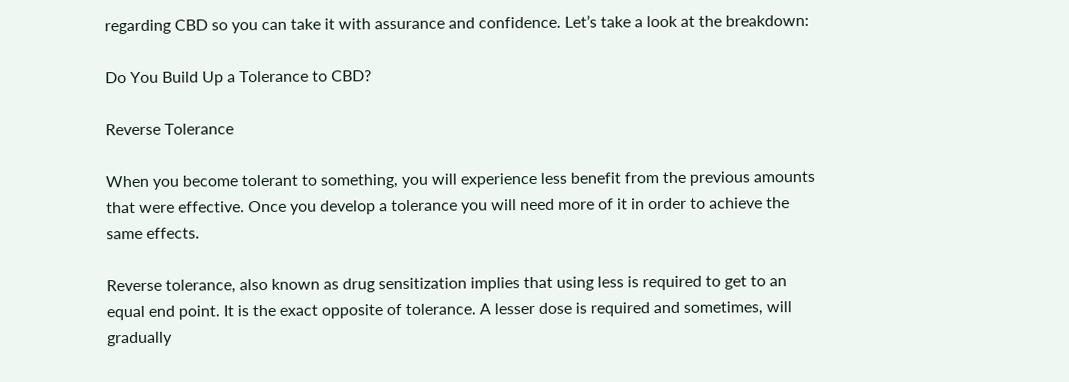regarding CBD so you can take it with assurance and confidence. Let’s take a look at the breakdown:

Do You Build Up a Tolerance to CBD?

Reverse Tolerance

When you become tolerant to something, you will experience less benefit from the previous amounts that were effective. Once you develop a tolerance you will need more of it in order to achieve the same effects.

Reverse tolerance, also known as drug sensitization implies that using less is required to get to an equal end point. It is the exact opposite of tolerance. A lesser dose is required and sometimes, will gradually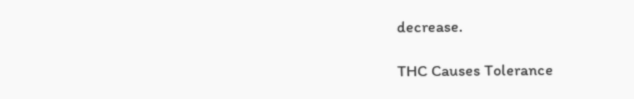decrease.

THC Causes Tolerance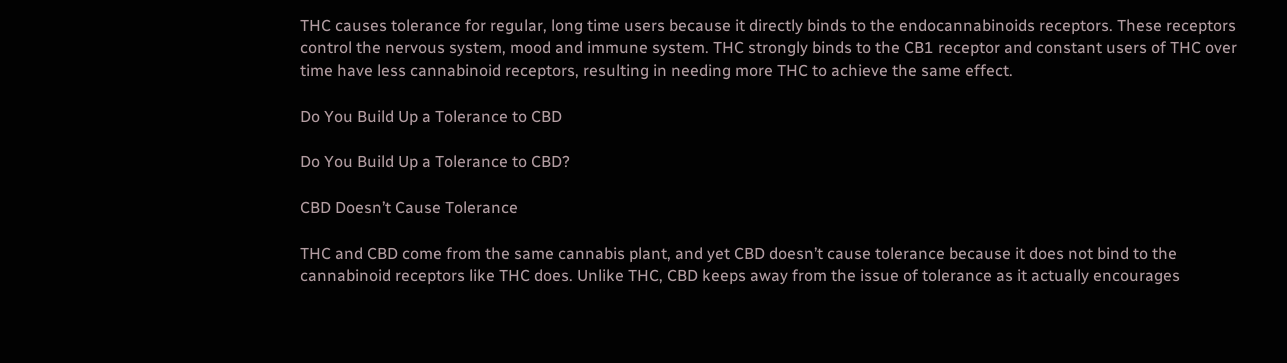THC causes tolerance for regular, long time users because it directly binds to the endocannabinoids receptors. These receptors control the nervous system, mood and immune system. THC strongly binds to the CB1 receptor and constant users of THC over time have less cannabinoid receptors, resulting in needing more THC to achieve the same effect.

Do You Build Up a Tolerance to CBD

Do You Build Up a Tolerance to CBD?

CBD Doesn’t Cause Tolerance

THC and CBD come from the same cannabis plant, and yet CBD doesn’t cause tolerance because it does not bind to the cannabinoid receptors like THC does. Unlike THC, CBD keeps away from the issue of tolerance as it actually encourages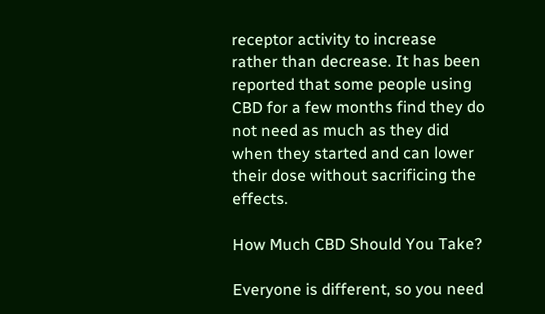receptor activity to increase rather than decrease. It has been reported that some people using CBD for a few months find they do not need as much as they did when they started and can lower their dose without sacrificing the effects.

How Much CBD Should You Take?

Everyone is different, so you need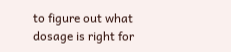to figure out what dosage is right for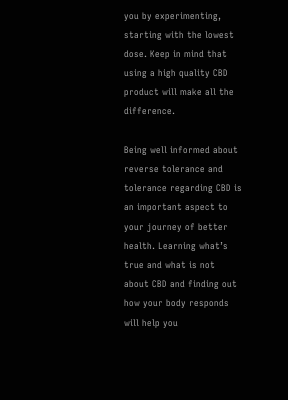you by experimenting, starting with the lowest dose. Keep in mind that using a high quality CBD product will make all the difference.

Being well informed about reverse tolerance and tolerance regarding CBD is an important aspect to your journey of better health. Learning what’s true and what is not about CBD and finding out how your body responds will help you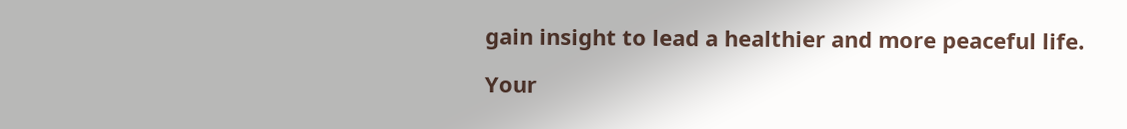gain insight to lead a healthier and more peaceful life.

Your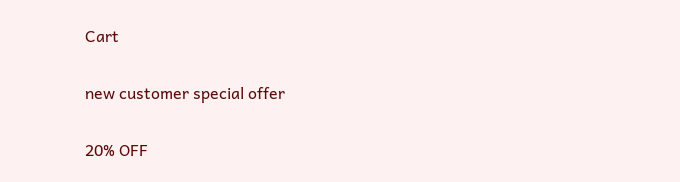Cart

new customer special offer

20% OFF